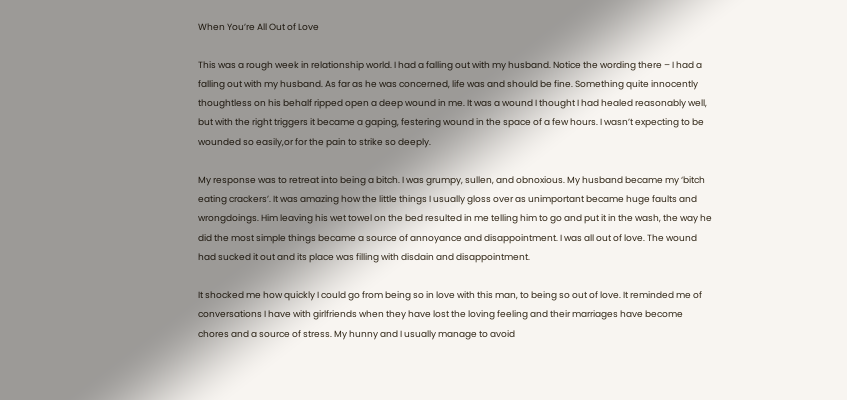When You’re All Out of Love

This was a rough week in relationship world. I had a falling out with my husband. Notice the wording there – I had a falling out with my husband. As far as he was concerned, life was and should be fine. Something quite innocently thoughtless on his behalf ripped open a deep wound in me. It was a wound I thought I had healed reasonably well, but with the right triggers it became a gaping, festering wound in the space of a few hours. I wasn’t expecting to be wounded so easily,or for the pain to strike so deeply.

My response was to retreat into being a bitch. I was grumpy, sullen, and obnoxious. My husband became my ‘bitch eating crackers’. It was amazing how the little things I usually gloss over as unimportant became huge faults and wrongdoings. Him leaving his wet towel on the bed resulted in me telling him to go and put it in the wash, the way he did the most simple things became a source of annoyance and disappointment. I was all out of love. The wound had sucked it out and its place was filling with disdain and disappointment.

It shocked me how quickly I could go from being so in love with this man, to being so out of love. It reminded me of conversations I have with girlfriends when they have lost the loving feeling and their marriages have become chores and a source of stress. My hunny and I usually manage to avoid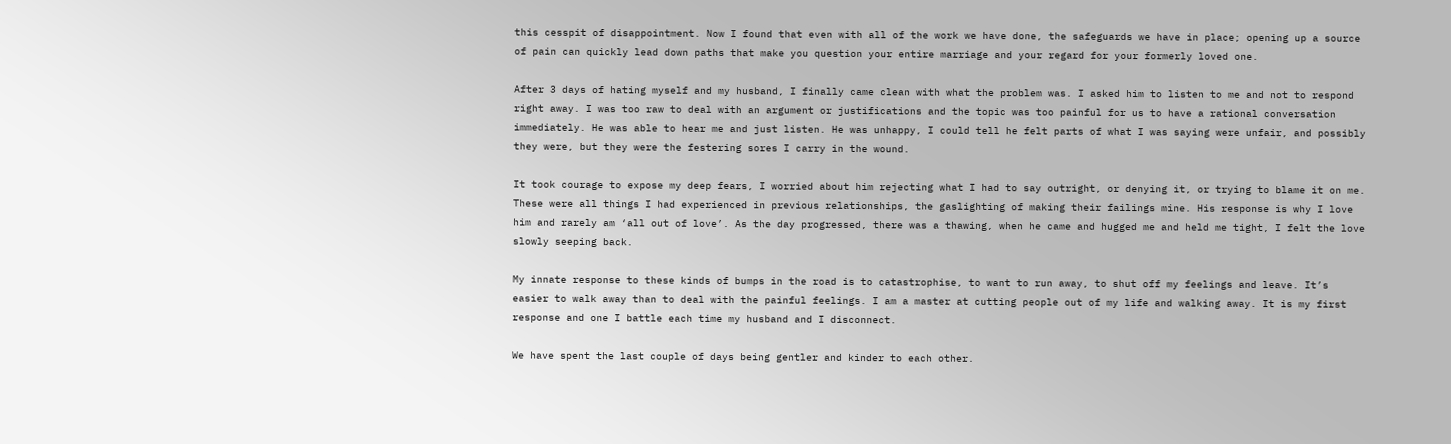this cesspit of disappointment. Now I found that even with all of the work we have done, the safeguards we have in place; opening up a source of pain can quickly lead down paths that make you question your entire marriage and your regard for your formerly loved one.

After 3 days of hating myself and my husband, I finally came clean with what the problem was. I asked him to listen to me and not to respond right away. I was too raw to deal with an argument or justifications and the topic was too painful for us to have a rational conversation immediately. He was able to hear me and just listen. He was unhappy, I could tell he felt parts of what I was saying were unfair, and possibly they were, but they were the festering sores I carry in the wound.

It took courage to expose my deep fears, I worried about him rejecting what I had to say outright, or denying it, or trying to blame it on me. These were all things I had experienced in previous relationships, the gaslighting of making their failings mine. His response is why I love him and rarely am ‘all out of love’. As the day progressed, there was a thawing, when he came and hugged me and held me tight, I felt the love slowly seeping back.

My innate response to these kinds of bumps in the road is to catastrophise, to want to run away, to shut off my feelings and leave. It’s easier to walk away than to deal with the painful feelings. I am a master at cutting people out of my life and walking away. It is my first response and one I battle each time my husband and I disconnect.

We have spent the last couple of days being gentler and kinder to each other.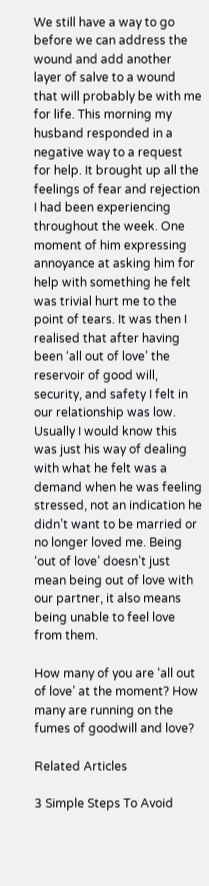We still have a way to go before we can address the wound and add another layer of salve to a wound that will probably be with me for life. This morning my husband responded in a negative way to a request for help. It brought up all the feelings of fear and rejection I had been experiencing throughout the week. One moment of him expressing annoyance at asking him for help with something he felt was trivial hurt me to the point of tears. It was then I realised that after having been ‘all out of love’ the reservoir of good will, security, and safety I felt in our relationship was low. Usually I would know this was just his way of dealing with what he felt was a demand when he was feeling stressed, not an indication he didn’t want to be married or no longer loved me. Being ‘out of love’ doesn’t just mean being out of love with our partner, it also means being unable to feel love from them.

How many of you are ‘all out of love’ at the moment? How many are running on the fumes of goodwill and love?

Related Articles

3 Simple Steps To Avoid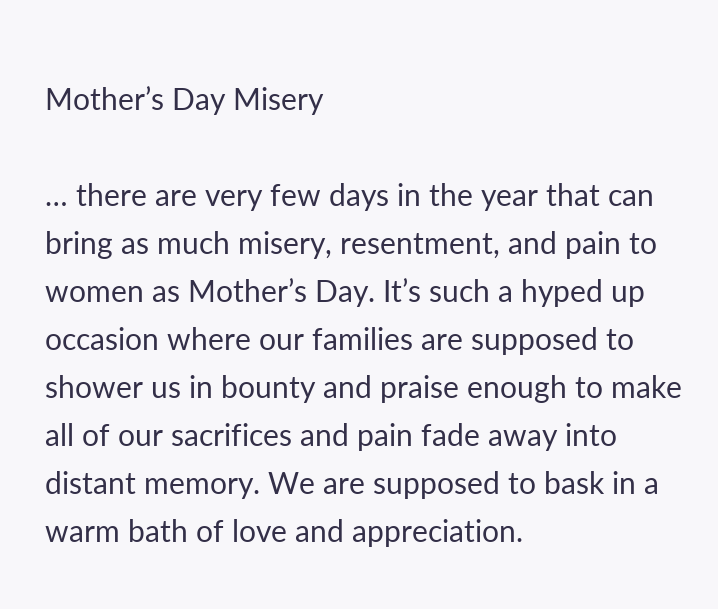Mother’s Day Misery

… there are very few days in the year that can bring as much misery, resentment, and pain to women as Mother’s Day. It’s such a hyped up occasion where our families are supposed to shower us in bounty and praise enough to make all of our sacrifices and pain fade away into distant memory. We are supposed to bask in a warm bath of love and appreciation.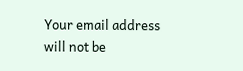Your email address will not be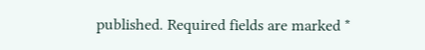published. Required fields are marked *